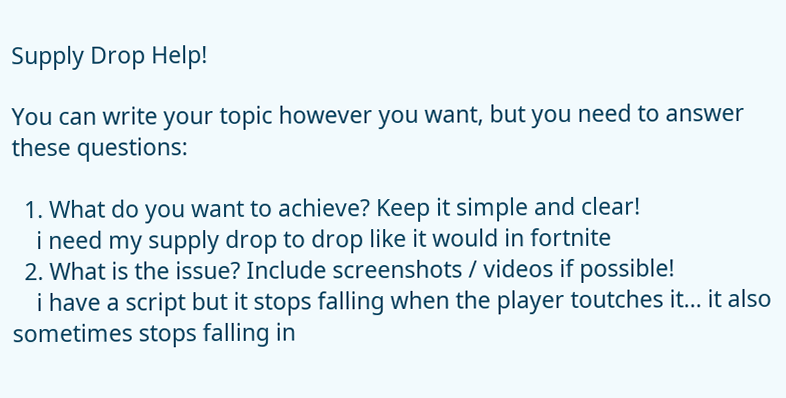Supply Drop Help!

You can write your topic however you want, but you need to answer these questions:

  1. What do you want to achieve? Keep it simple and clear!
    i need my supply drop to drop like it would in fortnite
  2. What is the issue? Include screenshots / videos if possible!
    i have a script but it stops falling when the player toutches it… it also sometimes stops falling in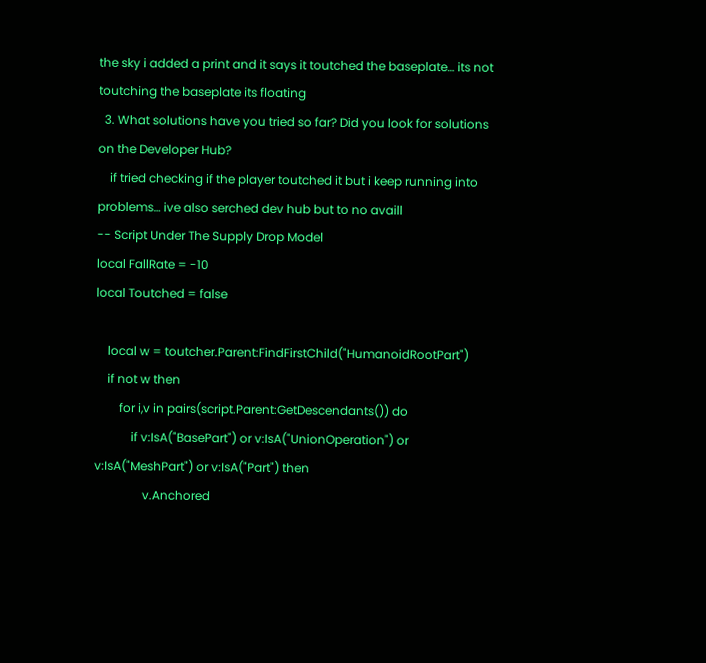the sky i added a print and it says it toutched the baseplate… its not toutching the baseplate its floating
  3. What solutions have you tried so far? Did you look for solutions on the Developer Hub?
    if tried checking if the player toutched it but i keep running into problems… ive also serched dev hub but to no availl
-- Script Under The Supply Drop Model
local FallRate = -10
local Toutched = false

    local w = toutcher.Parent:FindFirstChild("HumanoidRootPart")
    if not w then
        for i,v in pairs(script.Parent:GetDescendants()) do
            if v:IsA("BasePart") or v:IsA("UnionOperation") or v:IsA("MeshPart") or v:IsA("Part") then
                v.Anchored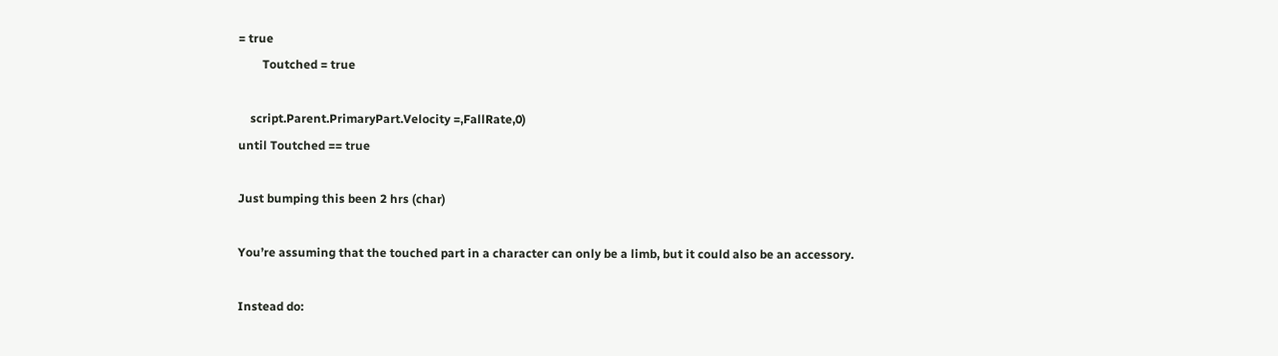= true
        Toutched = true

    script.Parent.PrimaryPart.Velocity =,FallRate,0)
until Toutched == true

Just bumping this been 2 hrs (char)

You’re assuming that the touched part in a character can only be a limb, but it could also be an accessory.

Instead do: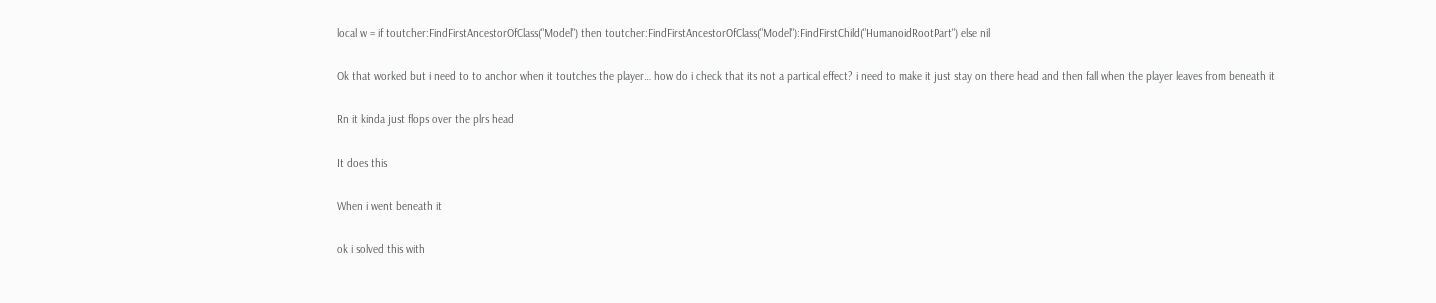local w = if toutcher:FindFirstAncestorOfClass("Model") then toutcher:FindFirstAncestorOfClass("Model"):FindFirstChild("HumanoidRootPart") else nil

Ok that worked but i need to to anchor when it toutches the player… how do i check that its not a partical effect? i need to make it just stay on there head and then fall when the player leaves from beneath it

Rn it kinda just flops over the plrs head

It does this

When i went beneath it

ok i solved this with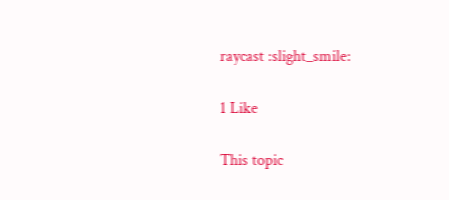raycast :slight_smile:

1 Like

This topic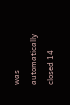was automatically closed 14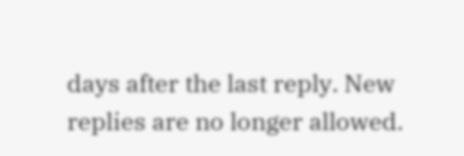days after the last reply. New replies are no longer allowed.